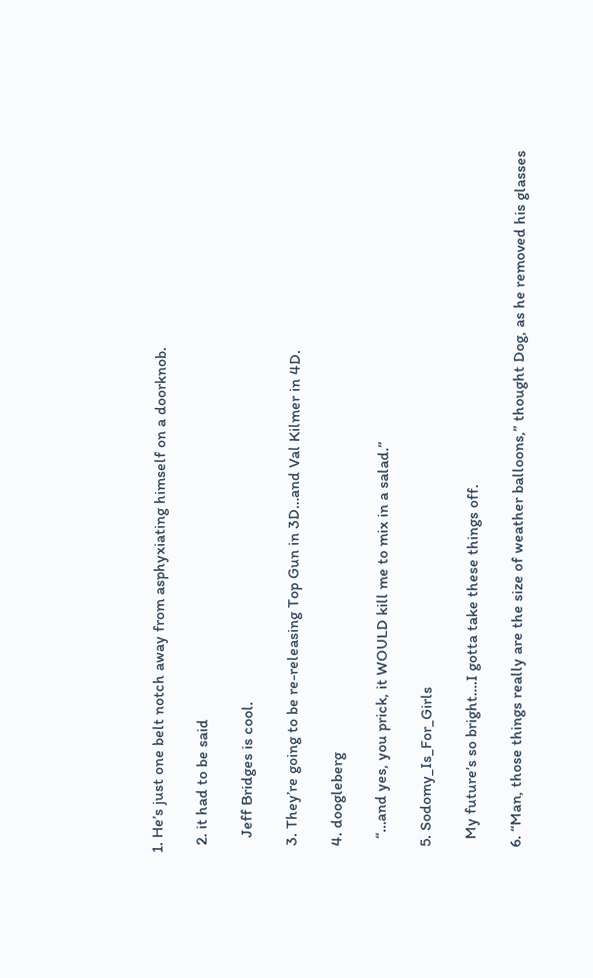1. He’s just one belt notch away from asphyxiating himself on a doorknob.

  2. it had to be said

    Jeff Bridges is cool.

  3. They’re going to be re-releasing Top Gun in 3D…and Val Kilmer in 4D.

  4. doogleberg

    “…and yes, you prick, it WOULD kill me to mix in a salad.”

  5. Sodomy_Is_For_Girls

    My future’s so bright….I gotta take these things off.

  6. “Man, those things really are the size of weather balloons,” thought Dog, as he removed his glasses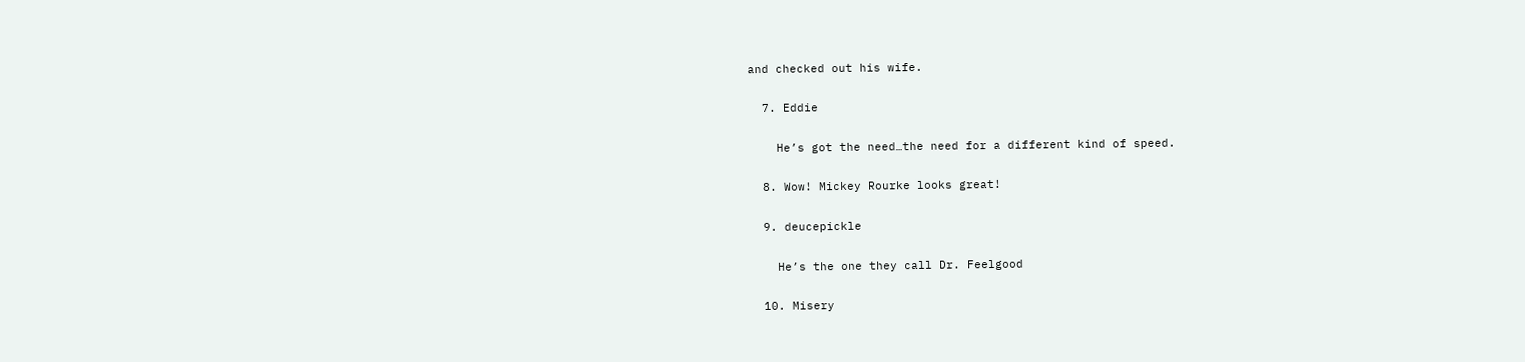and checked out his wife.

  7. Eddie

    He’s got the need…the need for a different kind of speed.

  8. Wow! Mickey Rourke looks great!

  9. deucepickle

    He’s the one they call Dr. Feelgood

  10. Misery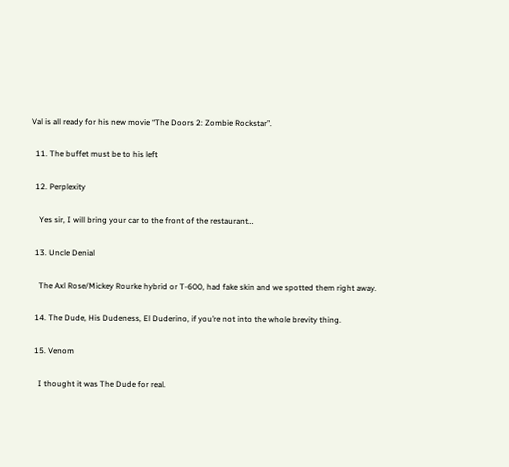Val is all ready for his new movie “The Doors 2: Zombie Rockstar”.

  11. The buffet must be to his left

  12. Perplexity

    Yes sir, I will bring your car to the front of the restaurant…

  13. Uncle Denial

    The Axl Rose/Mickey Rourke hybrid or T-600, had fake skin and we spotted them right away.

  14. The Dude, His Dudeness, El Duderino, if you’re not into the whole brevity thing.

  15. Venom

    I thought it was The Dude for real.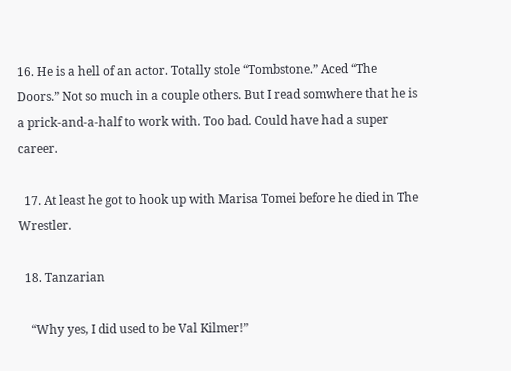16. He is a hell of an actor. Totally stole “Tombstone.” Aced “The Doors.” Not so much in a couple others. But I read somwhere that he is a prick-and-a-half to work with. Too bad. Could have had a super career.

  17. At least he got to hook up with Marisa Tomei before he died in The Wrestler.

  18. Tanzarian

    “Why yes, I did used to be Val Kilmer!”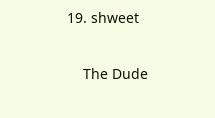19. shweet

    The Dude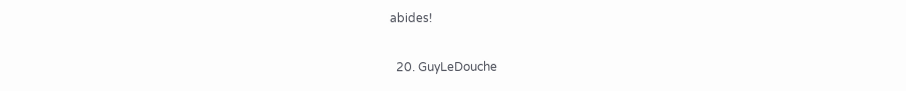abides!

  20. GuyLeDouche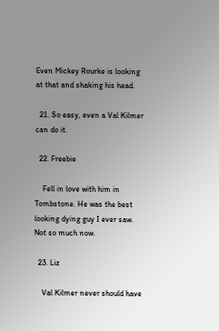Even Mickey Rourke is looking at that and shaking his head.

  21. So easy, even a Val Kilmer can do it.

  22. Freebie

    Fell in love with him in Tombstone. He was the best looking dying guy I ever saw. Not so much now.

  23. Liz

    Val Kilmer never should have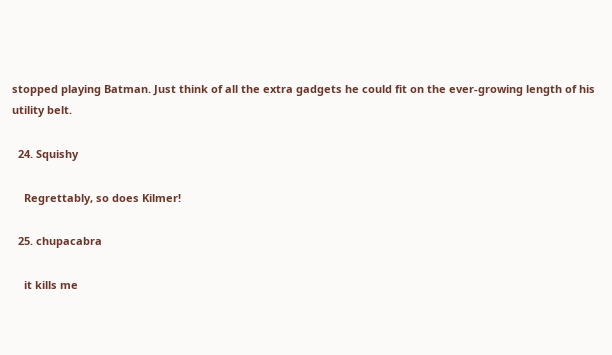stopped playing Batman. Just think of all the extra gadgets he could fit on the ever-growing length of his utility belt.

  24. Squishy

    Regrettably, so does Kilmer!

  25. chupacabra

    it kills me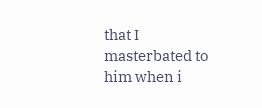that I masterbated to him when i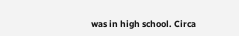was in high school. Circa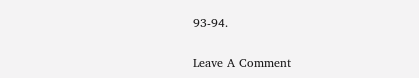93-94.

Leave A Comment